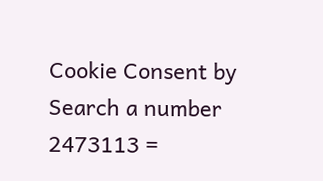Cookie Consent by
Search a number
2473113 =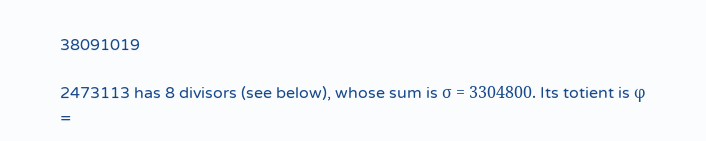38091019

2473113 has 8 divisors (see below), whose sum is σ = 3304800. Its totient is φ =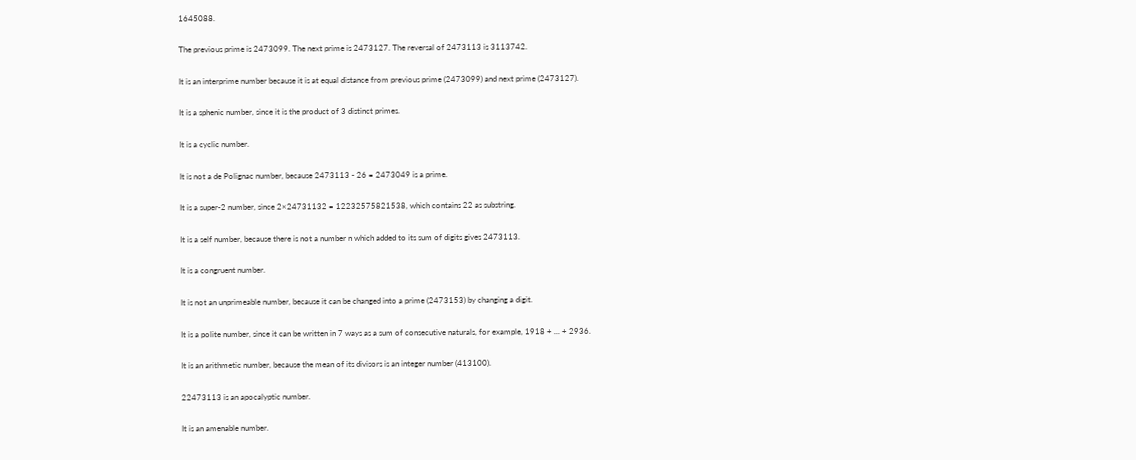1645088.

The previous prime is 2473099. The next prime is 2473127. The reversal of 2473113 is 3113742.

It is an interprime number because it is at equal distance from previous prime (2473099) and next prime (2473127).

It is a sphenic number, since it is the product of 3 distinct primes.

It is a cyclic number.

It is not a de Polignac number, because 2473113 - 26 = 2473049 is a prime.

It is a super-2 number, since 2×24731132 = 12232575821538, which contains 22 as substring.

It is a self number, because there is not a number n which added to its sum of digits gives 2473113.

It is a congruent number.

It is not an unprimeable number, because it can be changed into a prime (2473153) by changing a digit.

It is a polite number, since it can be written in 7 ways as a sum of consecutive naturals, for example, 1918 + ... + 2936.

It is an arithmetic number, because the mean of its divisors is an integer number (413100).

22473113 is an apocalyptic number.

It is an amenable number.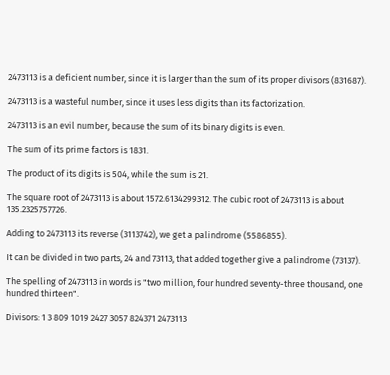2473113 is a deficient number, since it is larger than the sum of its proper divisors (831687).

2473113 is a wasteful number, since it uses less digits than its factorization.

2473113 is an evil number, because the sum of its binary digits is even.

The sum of its prime factors is 1831.

The product of its digits is 504, while the sum is 21.

The square root of 2473113 is about 1572.6134299312. The cubic root of 2473113 is about 135.2325757726.

Adding to 2473113 its reverse (3113742), we get a palindrome (5586855).

It can be divided in two parts, 24 and 73113, that added together give a palindrome (73137).

The spelling of 2473113 in words is "two million, four hundred seventy-three thousand, one hundred thirteen".

Divisors: 1 3 809 1019 2427 3057 824371 2473113